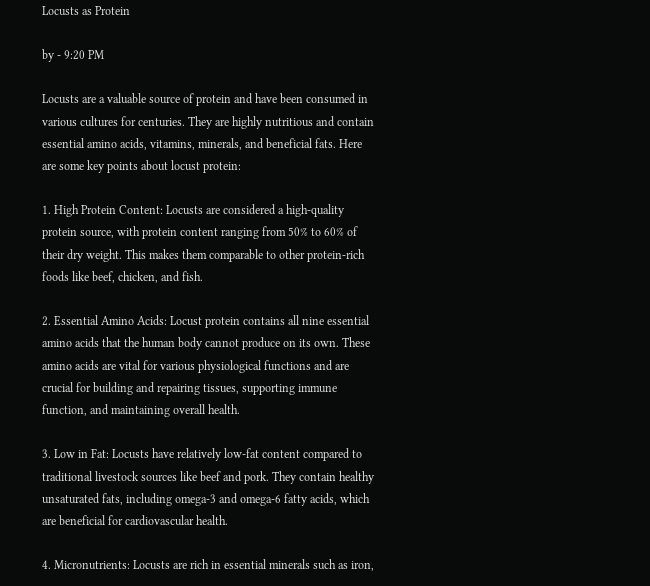Locusts as Protein

by - 9:20 PM

Locusts are a valuable source of protein and have been consumed in various cultures for centuries. They are highly nutritious and contain essential amino acids, vitamins, minerals, and beneficial fats. Here are some key points about locust protein:

1. High Protein Content: Locusts are considered a high-quality protein source, with protein content ranging from 50% to 60% of their dry weight. This makes them comparable to other protein-rich foods like beef, chicken, and fish.

2. Essential Amino Acids: Locust protein contains all nine essential amino acids that the human body cannot produce on its own. These amino acids are vital for various physiological functions and are crucial for building and repairing tissues, supporting immune function, and maintaining overall health.

3. Low in Fat: Locusts have relatively low-fat content compared to traditional livestock sources like beef and pork. They contain healthy unsaturated fats, including omega-3 and omega-6 fatty acids, which are beneficial for cardiovascular health.

4. Micronutrients: Locusts are rich in essential minerals such as iron,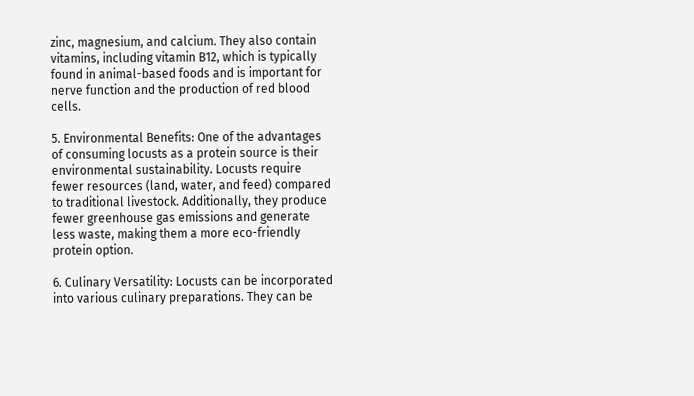zinc, magnesium, and calcium. They also contain vitamins, including vitamin B12, which is typically found in animal-based foods and is important for nerve function and the production of red blood cells.

5. Environmental Benefits: One of the advantages of consuming locusts as a protein source is their environmental sustainability. Locusts require fewer resources (land, water, and feed) compared to traditional livestock. Additionally, they produce fewer greenhouse gas emissions and generate less waste, making them a more eco-friendly protein option.

6. Culinary Versatility: Locusts can be incorporated into various culinary preparations. They can be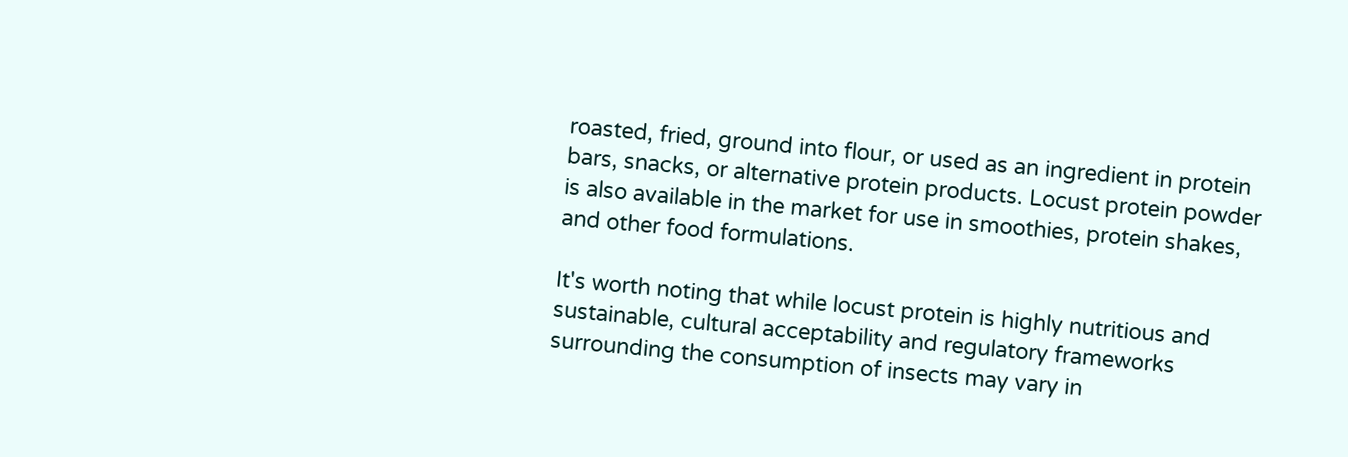roasted, fried, ground into flour, or used as an ingredient in protein bars, snacks, or alternative protein products. Locust protein powder is also available in the market for use in smoothies, protein shakes, and other food formulations.

It's worth noting that while locust protein is highly nutritious and sustainable, cultural acceptability and regulatory frameworks surrounding the consumption of insects may vary in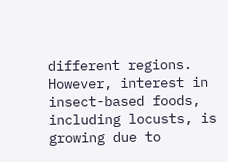different regions. However, interest in insect-based foods, including locusts, is growing due to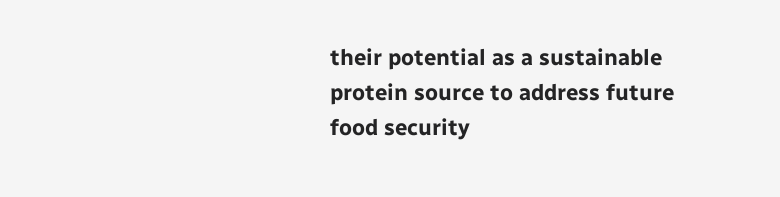their potential as a sustainable protein source to address future food security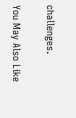challenges.

You May Also Like